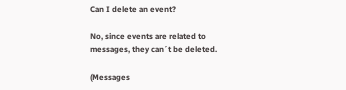Can I delete an event?

No, since events are related to messages, they can´t be deleted.

(Messages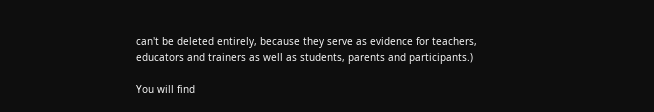can't be deleted entirely, because they serve as evidence for teachers, educators and trainers as well as students, parents and participants.)

You will find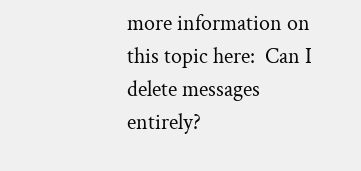more information on this topic here:  Can I delete messages entirely?